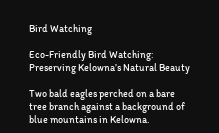Bird Watching

Eco-Friendly Bird Watching: Preserving Kelowna’s Natural Beauty

Two bald eagles perched on a bare tree branch against a background of blue mountains in Kelowna.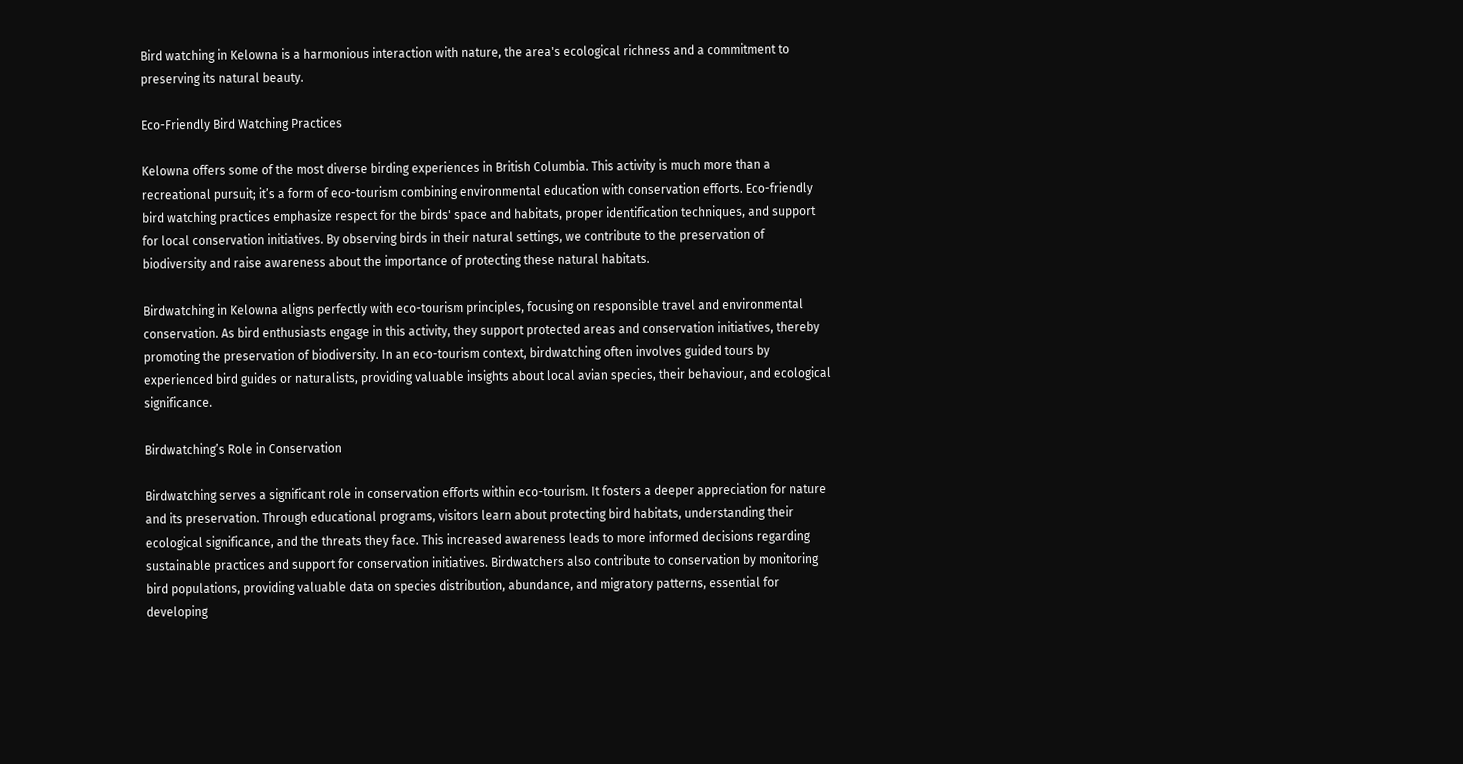Bird watching in Kelowna is a harmonious interaction with nature, the area's ecological richness and a commitment to preserving its natural beauty.

Eco-Friendly Bird Watching Practices

Kelowna offers some of the most diverse birding experiences in British Columbia. This activity is much more than a recreational pursuit; it’s a form of eco-tourism combining environmental education with conservation efforts. Eco-friendly bird watching practices emphasize respect for the birds' space and habitats, proper identification techniques, and support for local conservation initiatives. By observing birds in their natural settings, we contribute to the preservation of biodiversity and raise awareness about the importance of protecting these natural habitats.

Birdwatching in Kelowna aligns perfectly with eco-tourism principles, focusing on responsible travel and environmental conservation. As bird enthusiasts engage in this activity, they support protected areas and conservation initiatives, thereby promoting the preservation of biodiversity. In an eco-tourism context, birdwatching often involves guided tours by experienced bird guides or naturalists, providing valuable insights about local avian species, their behaviour, and ecological significance.

Birdwatching’s Role in Conservation

Birdwatching serves a significant role in conservation efforts within eco-tourism. It fosters a deeper appreciation for nature and its preservation. Through educational programs, visitors learn about protecting bird habitats, understanding their ecological significance, and the threats they face. This increased awareness leads to more informed decisions regarding sustainable practices and support for conservation initiatives. Birdwatchers also contribute to conservation by monitoring bird populations, providing valuable data on species distribution, abundance, and migratory patterns, essential for developing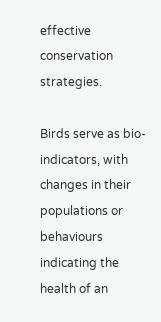effective conservation strategies.

Birds serve as bio-indicators, with changes in their populations or behaviours indicating the health of an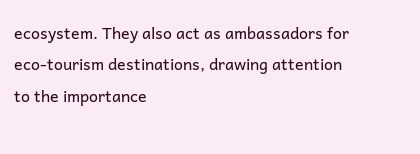ecosystem. They also act as ambassadors for eco-tourism destinations, drawing attention to the importance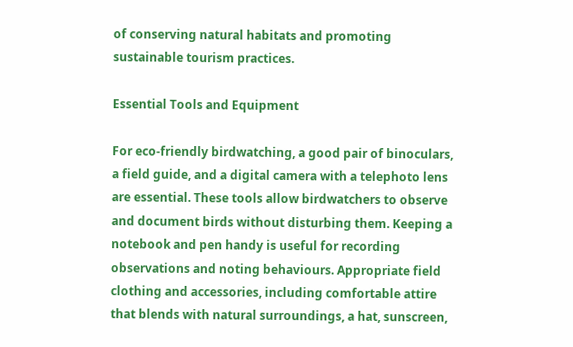of conserving natural habitats and promoting sustainable tourism practices.

Essential Tools and Equipment

For eco-friendly birdwatching, a good pair of binoculars, a field guide, and a digital camera with a telephoto lens are essential. These tools allow birdwatchers to observe and document birds without disturbing them. Keeping a notebook and pen handy is useful for recording observations and noting behaviours. Appropriate field clothing and accessories, including comfortable attire that blends with natural surroundings, a hat, sunscreen,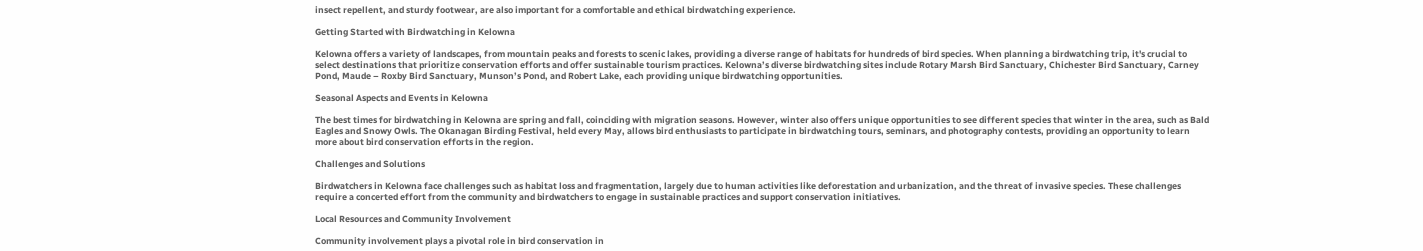insect repellent, and sturdy footwear, are also important for a comfortable and ethical birdwatching experience.

Getting Started with Birdwatching in Kelowna

Kelowna offers a variety of landscapes, from mountain peaks and forests to scenic lakes, providing a diverse range of habitats for hundreds of bird species. When planning a birdwatching trip, it's crucial to select destinations that prioritize conservation efforts and offer sustainable tourism practices. Kelowna’s diverse birdwatching sites include Rotary Marsh Bird Sanctuary, Chichester Bird Sanctuary, Carney Pond, Maude – Roxby Bird Sanctuary, Munson’s Pond, and Robert Lake, each providing unique birdwatching opportunities.

Seasonal Aspects and Events in Kelowna

The best times for birdwatching in Kelowna are spring and fall, coinciding with migration seasons. However, winter also offers unique opportunities to see different species that winter in the area, such as Bald Eagles and Snowy Owls. The Okanagan Birding Festival, held every May, allows bird enthusiasts to participate in birdwatching tours, seminars, and photography contests, providing an opportunity to learn more about bird conservation efforts in the region.

Challenges and Solutions

Birdwatchers in Kelowna face challenges such as habitat loss and fragmentation, largely due to human activities like deforestation and urbanization, and the threat of invasive species. These challenges require a concerted effort from the community and birdwatchers to engage in sustainable practices and support conservation initiatives.

Local Resources and Community Involvement

Community involvement plays a pivotal role in bird conservation in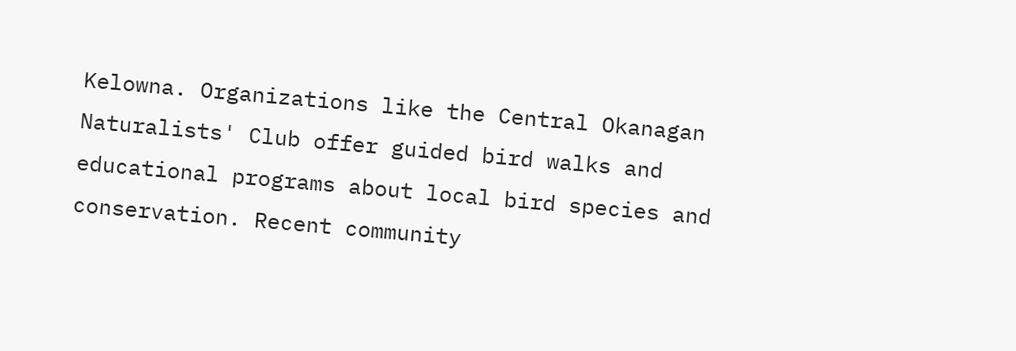Kelowna. Organizations like the Central Okanagan Naturalists' Club offer guided bird walks and educational programs about local bird species and conservation. Recent community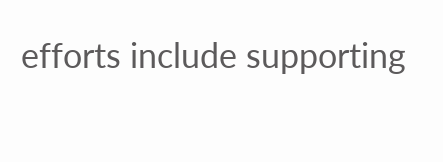efforts include supporting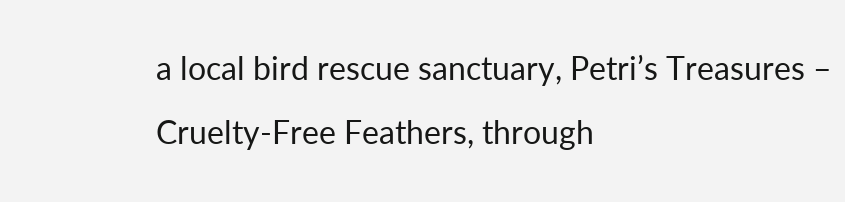a local bird rescue sanctuary, Petri’s Treasures – Cruelty-Free Feathers, through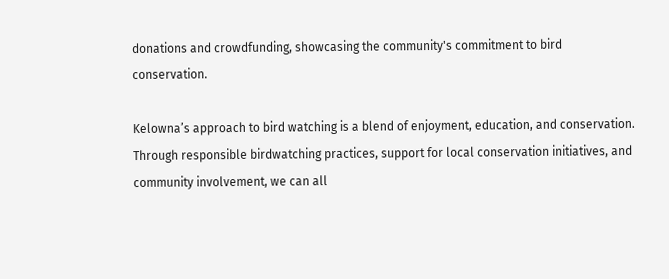donations and crowdfunding, showcasing the community's commitment to bird conservation.

Kelowna’s approach to bird watching is a blend of enjoyment, education, and conservation. Through responsible birdwatching practices, support for local conservation initiatives, and community involvement, we can all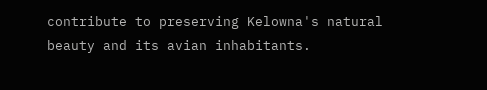contribute to preserving Kelowna's natural beauty and its avian inhabitants.